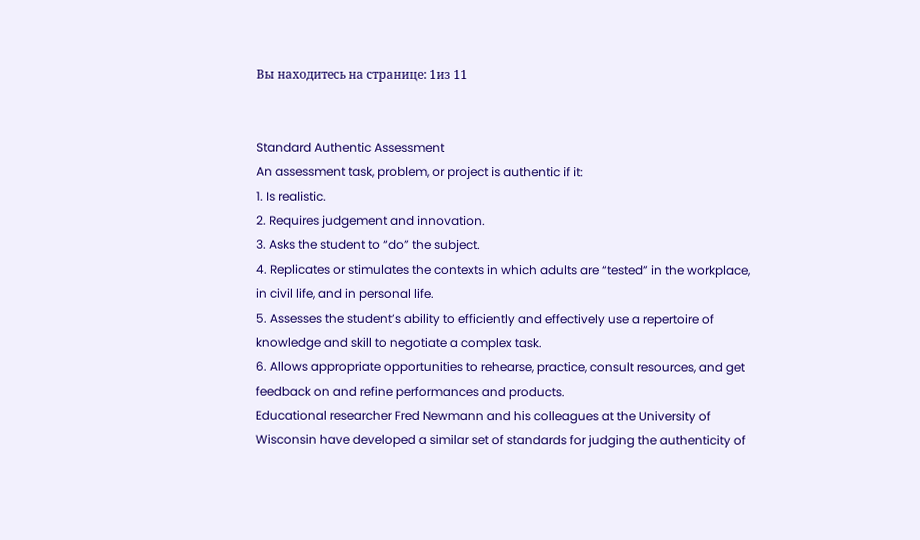Вы находитесь на странице: 1из 11


Standard Authentic Assessment
An assessment task, problem, or project is authentic if it:
1. Is realistic.
2. Requires judgement and innovation.
3. Asks the student to “do” the subject.
4. Replicates or stimulates the contexts in which adults are “tested” in the workplace,
in civil life, and in personal life.
5. Assesses the student’s ability to efficiently and effectively use a repertoire of
knowledge and skill to negotiate a complex task.
6. Allows appropriate opportunities to rehearse, practice, consult resources, and get
feedback on and refine performances and products.
Educational researcher Fred Newmann and his colleagues at the University of
Wisconsin have developed a similar set of standards for judging the authenticity of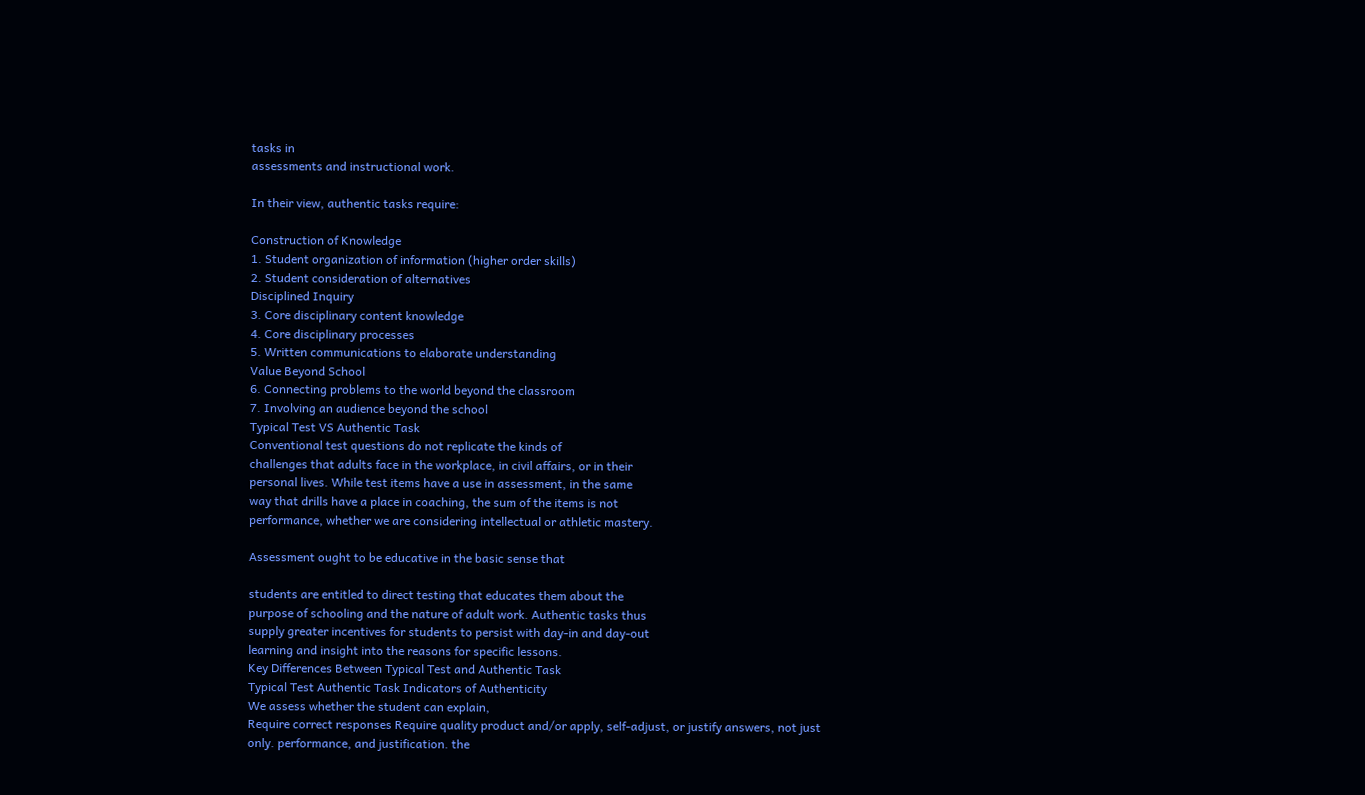tasks in
assessments and instructional work.

In their view, authentic tasks require:

Construction of Knowledge
1. Student organization of information (higher order skills)
2. Student consideration of alternatives
Disciplined Inquiry
3. Core disciplinary content knowledge
4. Core disciplinary processes
5. Written communications to elaborate understanding
Value Beyond School
6. Connecting problems to the world beyond the classroom
7. Involving an audience beyond the school
Typical Test VS Authentic Task
Conventional test questions do not replicate the kinds of
challenges that adults face in the workplace, in civil affairs, or in their
personal lives. While test items have a use in assessment, in the same
way that drills have a place in coaching, the sum of the items is not
performance, whether we are considering intellectual or athletic mastery.

Assessment ought to be educative in the basic sense that

students are entitled to direct testing that educates them about the
purpose of schooling and the nature of adult work. Authentic tasks thus
supply greater incentives for students to persist with day-in and day-out
learning and insight into the reasons for specific lessons.
Key Differences Between Typical Test and Authentic Task
Typical Test Authentic Task Indicators of Authenticity
We assess whether the student can explain,
Require correct responses Require quality product and/or apply, self-adjust, or justify answers, not just
only. performance, and justification. the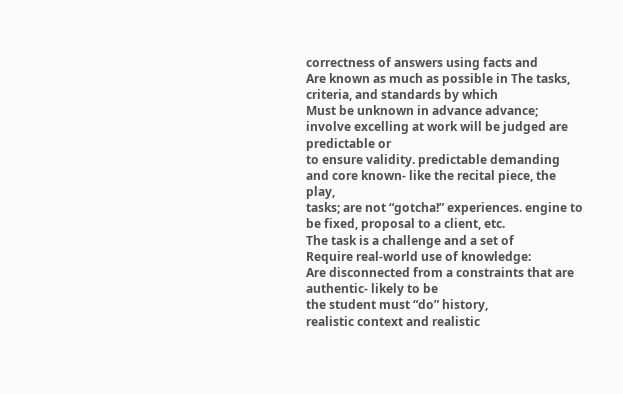correctness of answers using facts and
Are known as much as possible in The tasks, criteria, and standards by which
Must be unknown in advance advance; involve excelling at work will be judged are predictable or
to ensure validity. predictable demanding and core known- like the recital piece, the play,
tasks; are not “gotcha!” experiences. engine to be fixed, proposal to a client, etc.
The task is a challenge and a set of
Require real-world use of knowledge:
Are disconnected from a constraints that are authentic- likely to be
the student must “do” history,
realistic context and realistic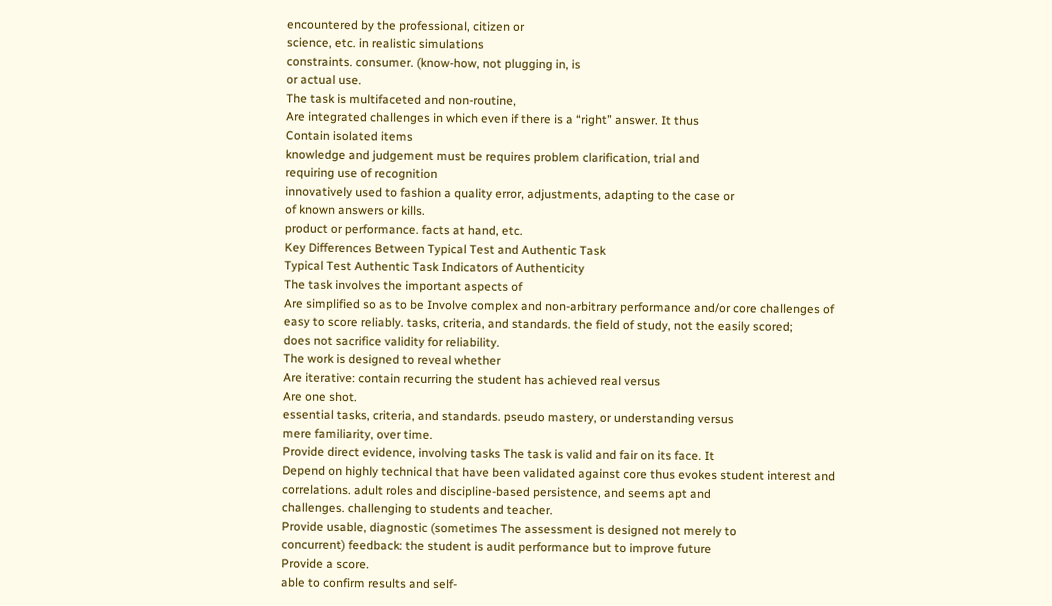encountered by the professional, citizen or
science, etc. in realistic simulations
constraints. consumer. (know-how, not plugging in, is
or actual use.
The task is multifaceted and non-routine,
Are integrated challenges in which even if there is a “right” answer. It thus
Contain isolated items
knowledge and judgement must be requires problem clarification, trial and
requiring use of recognition
innovatively used to fashion a quality error, adjustments, adapting to the case or
of known answers or kills.
product or performance. facts at hand, etc.
Key Differences Between Typical Test and Authentic Task
Typical Test Authentic Task Indicators of Authenticity
The task involves the important aspects of
Are simplified so as to be Involve complex and non-arbitrary performance and/or core challenges of
easy to score reliably. tasks, criteria, and standards. the field of study, not the easily scored;
does not sacrifice validity for reliability.
The work is designed to reveal whether
Are iterative: contain recurring the student has achieved real versus
Are one shot.
essential tasks, criteria, and standards. pseudo mastery, or understanding versus
mere familiarity, over time.
Provide direct evidence, involving tasks The task is valid and fair on its face. It
Depend on highly technical that have been validated against core thus evokes student interest and
correlations. adult roles and discipline-based persistence, and seems apt and
challenges. challenging to students and teacher.
Provide usable, diagnostic (sometimes The assessment is designed not merely to
concurrent) feedback: the student is audit performance but to improve future
Provide a score.
able to confirm results and self-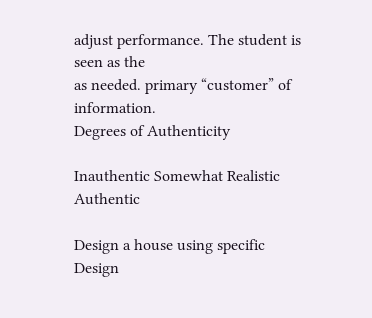adjust performance. The student is seen as the
as needed. primary “customer” of information.
Degrees of Authenticity

Inauthentic Somewhat Realistic Authentic

Design a house using specific Design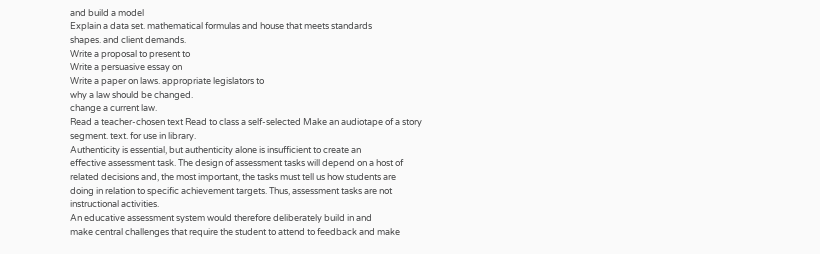and build a model
Explain a data set. mathematical formulas and house that meets standards
shapes. and client demands.
Write a proposal to present to
Write a persuasive essay on
Write a paper on laws. appropriate legislators to
why a law should be changed.
change a current law.
Read a teacher-chosen text Read to class a self-selected Make an audiotape of a story
segment. text. for use in library.
Authenticity is essential, but authenticity alone is insufficient to create an
effective assessment task. The design of assessment tasks will depend on a host of
related decisions and, the most important, the tasks must tell us how students are
doing in relation to specific achievement targets. Thus, assessment tasks are not
instructional activities.
An educative assessment system would therefore deliberately build in and
make central challenges that require the student to attend to feedback and make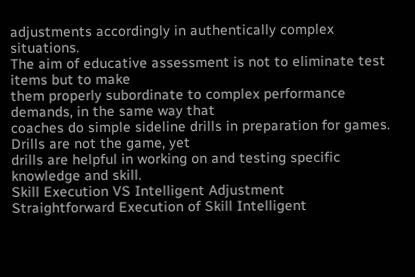adjustments accordingly in authentically complex situations.
The aim of educative assessment is not to eliminate test items but to make
them properly subordinate to complex performance demands, in the same way that
coaches do simple sideline drills in preparation for games. Drills are not the game, yet
drills are helpful in working on and testing specific knowledge and skill.
Skill Execution VS Intelligent Adjustment
Straightforward Execution of Skill Intelligent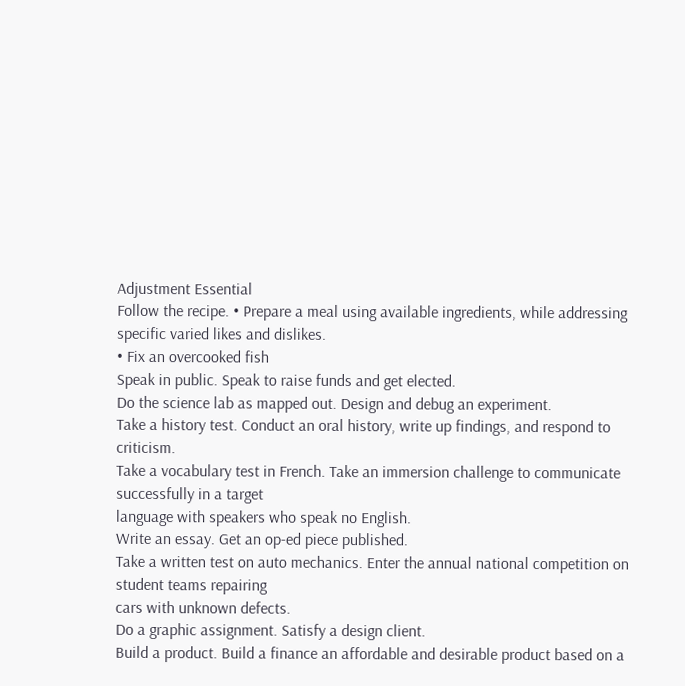Adjustment Essential
Follow the recipe. • Prepare a meal using available ingredients, while addressing
specific varied likes and dislikes.
• Fix an overcooked fish
Speak in public. Speak to raise funds and get elected.
Do the science lab as mapped out. Design and debug an experiment.
Take a history test. Conduct an oral history, write up findings, and respond to criticism.
Take a vocabulary test in French. Take an immersion challenge to communicate successfully in a target
language with speakers who speak no English.
Write an essay. Get an op-ed piece published.
Take a written test on auto mechanics. Enter the annual national competition on student teams repairing
cars with unknown defects.
Do a graphic assignment. Satisfy a design client.
Build a product. Build a finance an affordable and desirable product based on a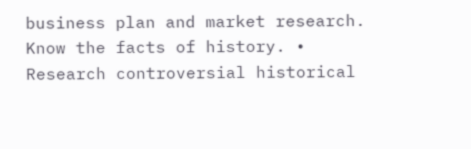business plan and market research.
Know the facts of history. • Research controversial historical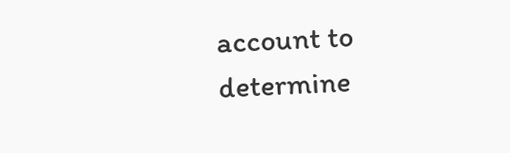account to determine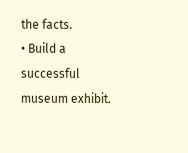the facts.
• Build a successful museum exhibit.